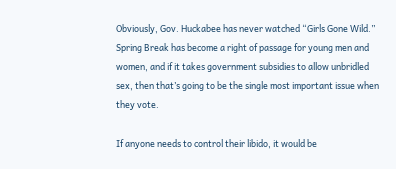Obviously, Gov. Huckabee has never watched “Girls Gone Wild.” Spring Break has become a right of passage for young men and women, and if it takes government subsidies to allow unbridled sex, then that’s going to be the single most important issue when they vote.

If anyone needs to control their libido, it would be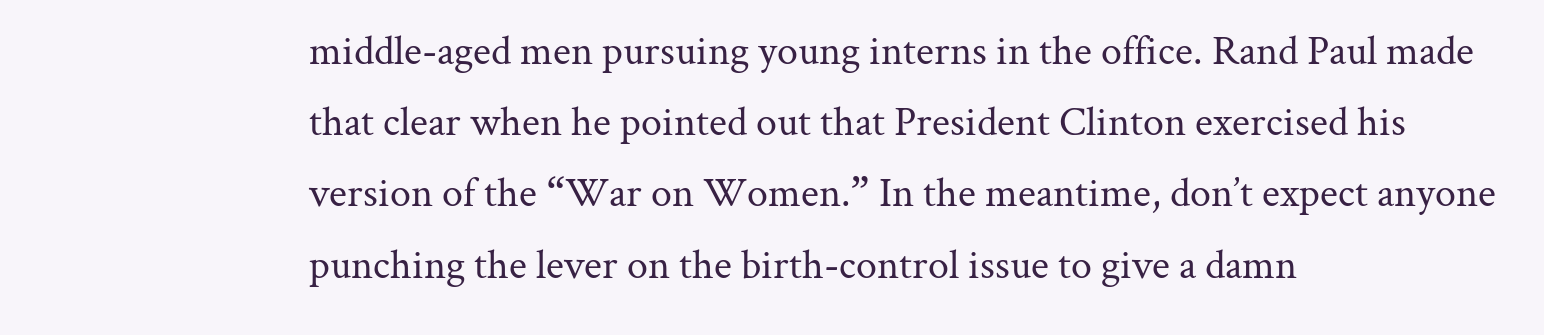middle-aged men pursuing young interns in the office. Rand Paul made that clear when he pointed out that President Clinton exercised his version of the “War on Women.” In the meantime, don’t expect anyone punching the lever on the birth-control issue to give a damn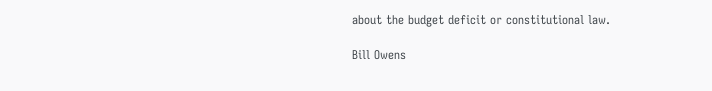about the budget deficit or constitutional law.

Bill Owens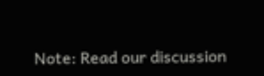Note: Read our discussion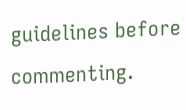guidelines before commenting.